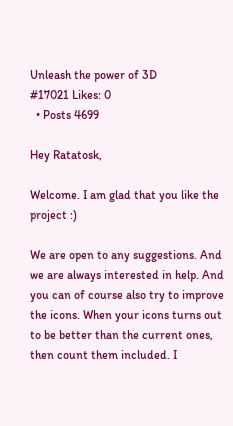Unleash the power of 3D
#17021 Likes: 0
  • Posts 4699

Hey Ratatosk,

Welcome. I am glad that you like the project :)

We are open to any suggestions. And we are always interested in help. And you can of course also try to improve the icons. When your icons turns out to be better than the current ones, then count them included. I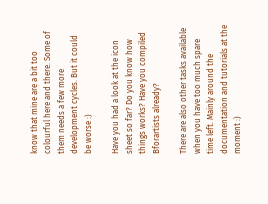know that mine are a bit too colourful here and there. Some of them needs a few more development cycles. But it could be worse :)

Have you had a look at the icon sheet so far? Do you know how things works? Have you compiled Bforartists already?

There are also other tasks available when you have too much spare time left. Mainly around the documentation and tutorials at the moment :)